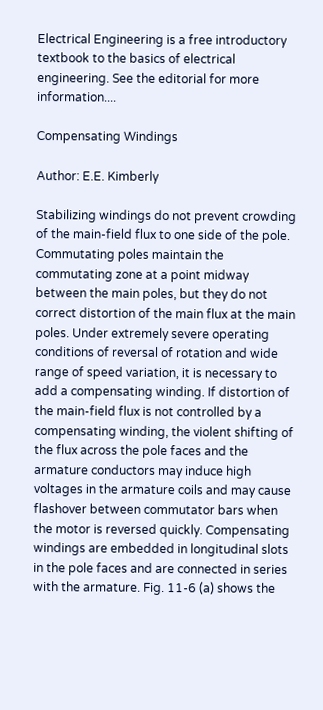Electrical Engineering is a free introductory textbook to the basics of electrical engineering. See the editorial for more information....

Compensating Windings

Author: E.E. Kimberly

Stabilizing windings do not prevent crowding of the main-field flux to one side of the pole. Commutating poles maintain the commutating zone at a point midway between the main poles, but they do not correct distortion of the main flux at the main poles. Under extremely severe operating conditions of reversal of rotation and wide range of speed variation, it is necessary to add a compensating winding. If distortion of the main-field flux is not controlled by a compensating winding, the violent shifting of the flux across the pole faces and the armature conductors may induce high voltages in the armature coils and may cause flashover between commutator bars when the motor is reversed quickly. Compensating windings are embedded in longitudinal slots in the pole faces and are connected in series with the armature. Fig. 11-6 (a) shows the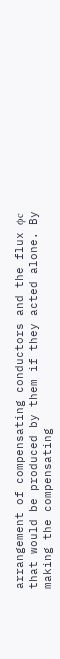arrangement of compensating conductors and the flux ϕc that would be produced by them if they acted alone. By making the compensating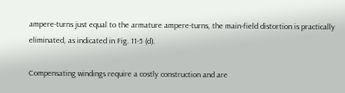ampere-turns just equal to the armature ampere-turns, the main-field distortion is practically eliminated, as indicated in Fig. 11-5 (d).

Compensating windings require a costly construction and are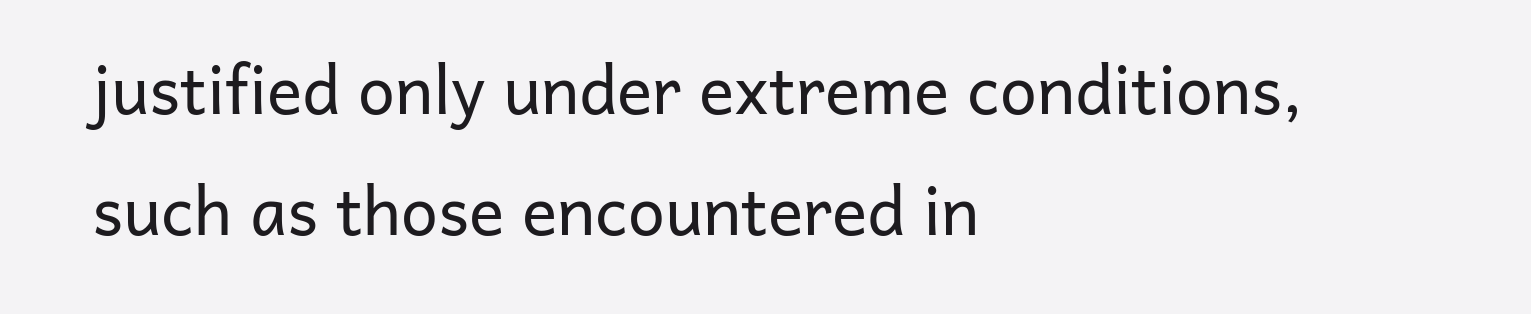justified only under extreme conditions, such as those encountered in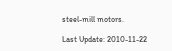steel-mill motors.

Last Update: 2010-11-22